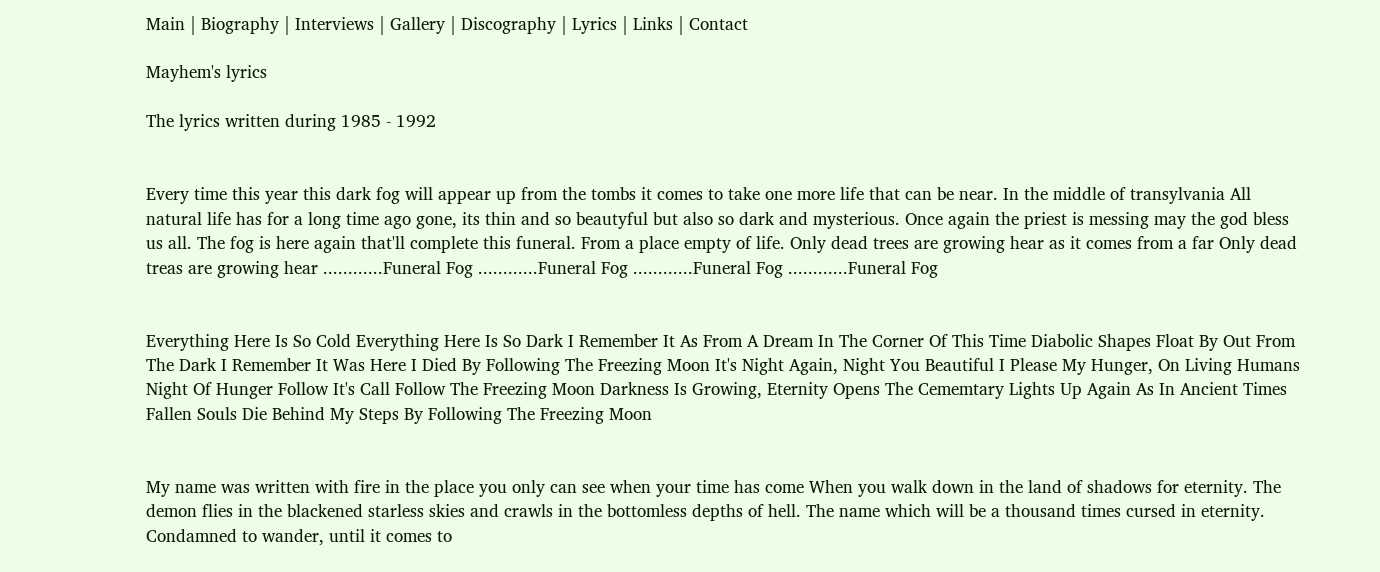Main | Biography | Interviews | Gallery | Discography | Lyrics | Links | Contact

Mayhem's lyrics

The lyrics written during 1985 - 1992


Every time this year this dark fog will appear up from the tombs it comes to take one more life that can be near. In the middle of transylvania All natural life has for a long time ago gone, its thin and so beautyful but also so dark and mysterious. Once again the priest is messing may the god bless us all. The fog is here again that'll complete this funeral. From a place empty of life. Only dead trees are growing hear as it comes from a far Only dead treas are growing hear ............Funeral Fog ............Funeral Fog ............Funeral Fog ............Funeral Fog


Everything Here Is So Cold Everything Here Is So Dark I Remember It As From A Dream In The Corner Of This Time Diabolic Shapes Float By Out From The Dark I Remember It Was Here I Died By Following The Freezing Moon It's Night Again, Night You Beautiful I Please My Hunger, On Living Humans Night Of Hunger Follow It's Call Follow The Freezing Moon Darkness Is Growing, Eternity Opens The Cememtary Lights Up Again As In Ancient Times Fallen Souls Die Behind My Steps By Following The Freezing Moon


My name was written with fire in the place you only can see when your time has come When you walk down in the land of shadows for eternity. The demon flies in the blackened starless skies and crawls in the bottomless depths of hell. The name which will be a thousand times cursed in eternity. Condamned to wander, until it comes to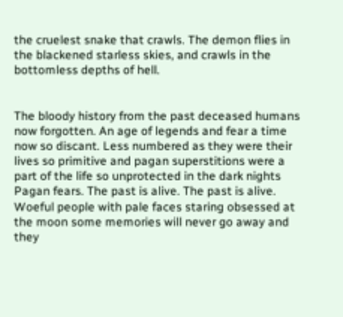the cruelest snake that crawls. The demon flies in the blackened starless skies, and crawls in the bottomless depths of hell.


The bloody history from the past deceased humans now forgotten. An age of legends and fear a time now so discant. Less numbered as they were their lives so primitive and pagan superstitions were a part of the life so unprotected in the dark nights Pagan fears. The past is alive. The past is alive. Woeful people with pale faces staring obsessed at the moon some memories will never go away and they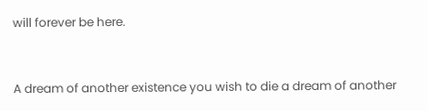will forever be here.


A dream of another existence you wish to die a dream of another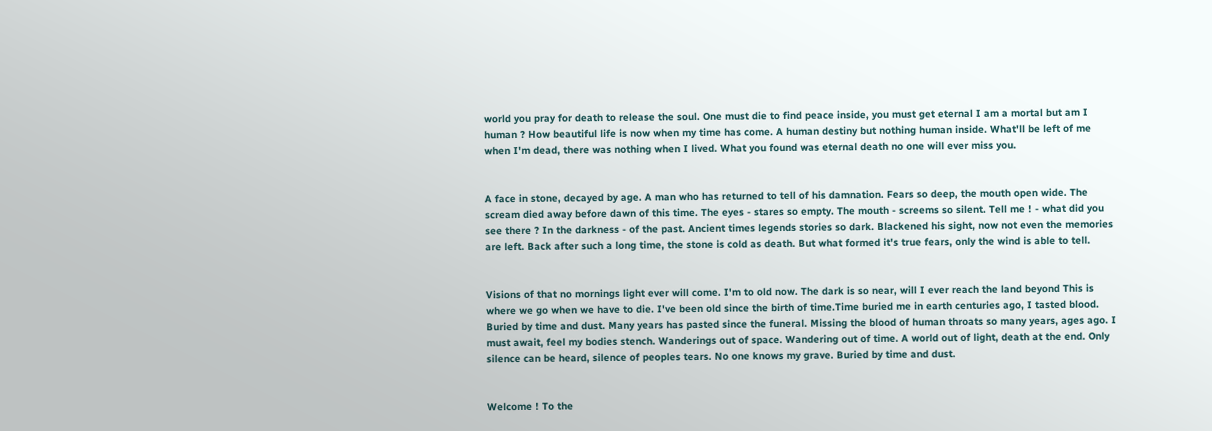world you pray for death to release the soul. One must die to find peace inside, you must get eternal I am a mortal but am I human ? How beautiful life is now when my time has come. A human destiny but nothing human inside. What'll be left of me when I'm dead, there was nothing when I lived. What you found was eternal death no one will ever miss you.


A face in stone, decayed by age. A man who has returned to tell of his damnation. Fears so deep, the mouth open wide. The scream died away before dawn of this time. The eyes - stares so empty. The mouth - screems so silent. Tell me ! - what did you see there ? In the darkness - of the past. Ancient times legends stories so dark. Blackened his sight, now not even the memories are left. Back after such a long time, the stone is cold as death. But what formed it's true fears, only the wind is able to tell.


Visions of that no mornings light ever will come. I'm to old now. The dark is so near, will I ever reach the land beyond This is where we go when we have to die. I've been old since the birth of time.Time buried me in earth centuries ago, I tasted blood. Buried by time and dust. Many years has pasted since the funeral. Missing the blood of human throats so many years, ages ago. I must await, feel my bodies stench. Wanderings out of space. Wandering out of time. A world out of light, death at the end. Only silence can be heard, silence of peoples tears. No one knows my grave. Buried by time and dust.


Welcome ! To the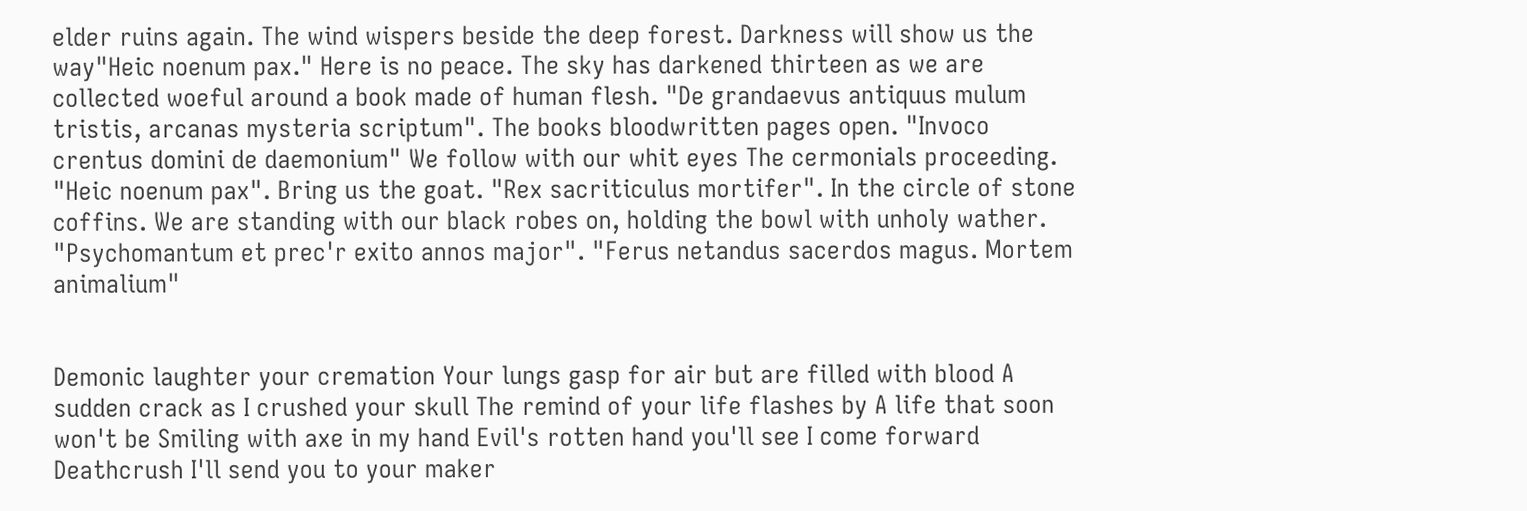elder ruins again. The wind wispers beside the deep forest. Darkness will show us the way"Heic noenum pax." Here is no peace. The sky has darkened thirteen as we are collected woeful around a book made of human flesh. "De grandaevus antiquus mulum tristis, arcanas mysteria scriptum". The books bloodwritten pages open. "Invoco crentus domini de daemonium" We follow with our whit eyes The cermonials proceeding. "Heic noenum pax". Bring us the goat. "Rex sacriticulus mortifer". In the circle of stone coffins. We are standing with our black robes on, holding the bowl with unholy wather. "Psychomantum et prec'r exito annos major". "Ferus netandus sacerdos magus. Mortem animalium"


Demonic laughter your cremation Your lungs gasp for air but are filled with blood A sudden crack as I crushed your skull The remind of your life flashes by A life that soon won't be Smiling with axe in my hand Evil's rotten hand you'll see I come forward Deathcrush I'll send you to your maker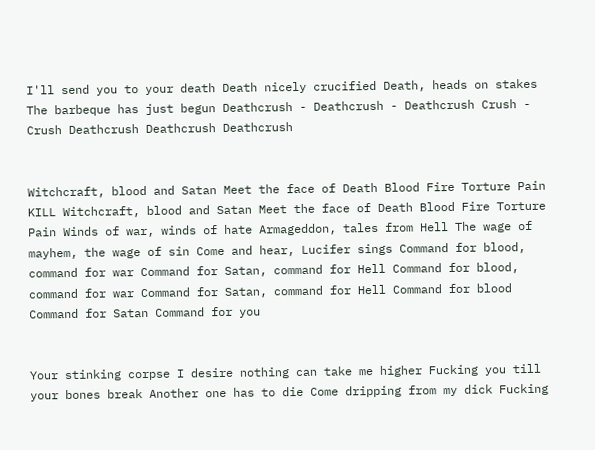I'll send you to your death Death nicely crucified Death, heads on stakes The barbeque has just begun Deathcrush - Deathcrush - Deathcrush Crush - Crush Deathcrush Deathcrush Deathcrush


Witchcraft, blood and Satan Meet the face of Death Blood Fire Torture Pain KILL Witchcraft, blood and Satan Meet the face of Death Blood Fire Torture Pain Winds of war, winds of hate Armageddon, tales from Hell The wage of mayhem, the wage of sin Come and hear, Lucifer sings Command for blood, command for war Command for Satan, command for Hell Command for blood, command for war Command for Satan, command for Hell Command for blood Command for Satan Command for you


Your stinking corpse I desire nothing can take me higher Fucking you till your bones break Another one has to die Come dripping from my dick Fucking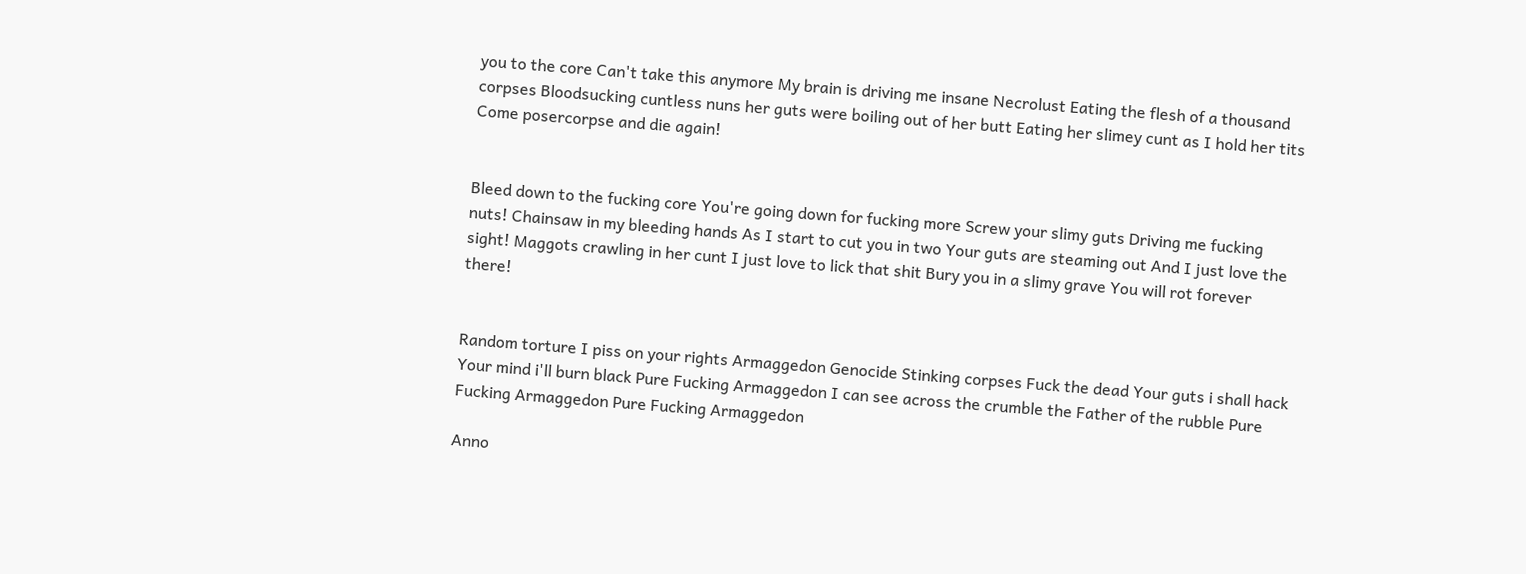you to the core Can't take this anymore My brain is driving me insane Necrolust Eating the flesh of a thousand corpses Bloodsucking cuntless nuns her guts were boiling out of her butt Eating her slimey cunt as I hold her tits Come posercorpse and die again!


Bleed down to the fucking core You're going down for fucking more Screw your slimy guts Driving me fucking nuts! Chainsaw in my bleeding hands As I start to cut you in two Your guts are steaming out And I just love the sight! Maggots crawling in her cunt I just love to lick that shit Bury you in a slimy grave You will rot forever there!


Random torture I piss on your rights Armaggedon Genocide Stinking corpses Fuck the dead Your guts i shall hack Your mind i'll burn black Pure Fucking Armaggedon I can see across the crumble the Father of the rubble Pure Fucking Armaggedon Pure Fucking Armaggedon

Anno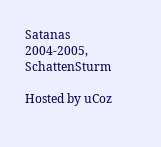Satanas 2004-2005, SchattenSturm

Hosted by uCoz